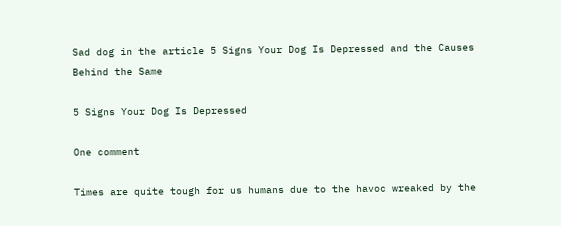Sad dog in the article 5 Signs Your Dog Is Depressed and the Causes Behind the Same

5 Signs Your Dog Is Depressed

One comment

Times are quite tough for us humans due to the havoc wreaked by the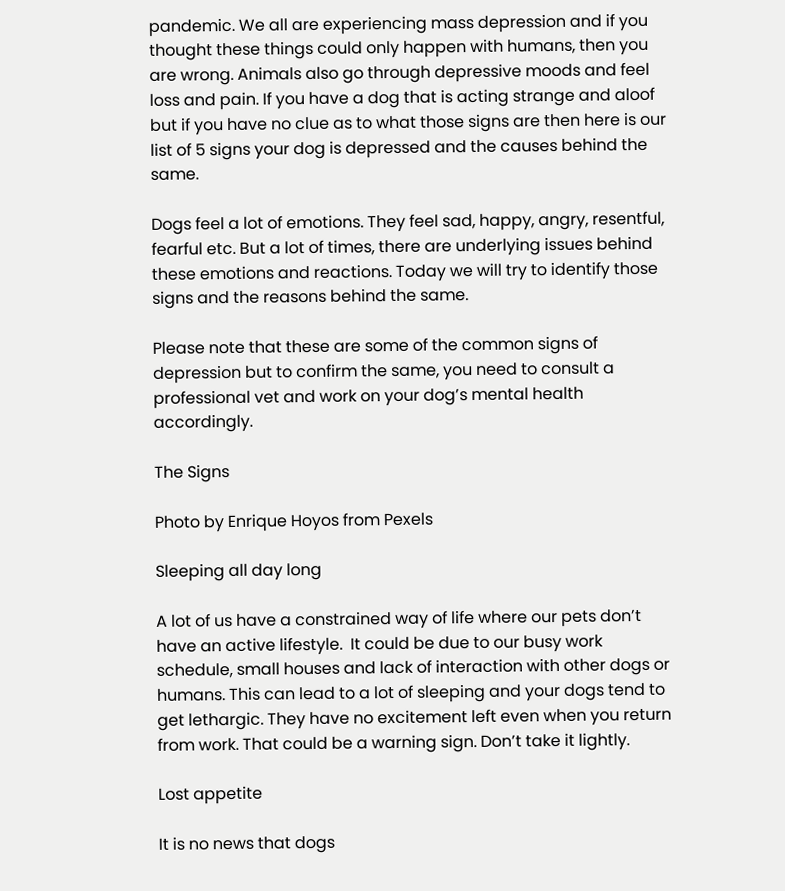pandemic. We all are experiencing mass depression and if you thought these things could only happen with humans, then you are wrong. Animals also go through depressive moods and feel loss and pain. If you have a dog that is acting strange and aloof but if you have no clue as to what those signs are then here is our list of 5 signs your dog is depressed and the causes behind the same.

Dogs feel a lot of emotions. They feel sad, happy, angry, resentful, fearful etc. But a lot of times, there are underlying issues behind these emotions and reactions. Today we will try to identify those signs and the reasons behind the same.

Please note that these are some of the common signs of depression but to confirm the same, you need to consult a professional vet and work on your dog’s mental health accordingly.

The Signs

Photo by Enrique Hoyos from Pexels

Sleeping all day long

A lot of us have a constrained way of life where our pets don’t have an active lifestyle.  It could be due to our busy work schedule, small houses and lack of interaction with other dogs or humans. This can lead to a lot of sleeping and your dogs tend to get lethargic. They have no excitement left even when you return from work. That could be a warning sign. Don’t take it lightly.

Lost appetite

It is no news that dogs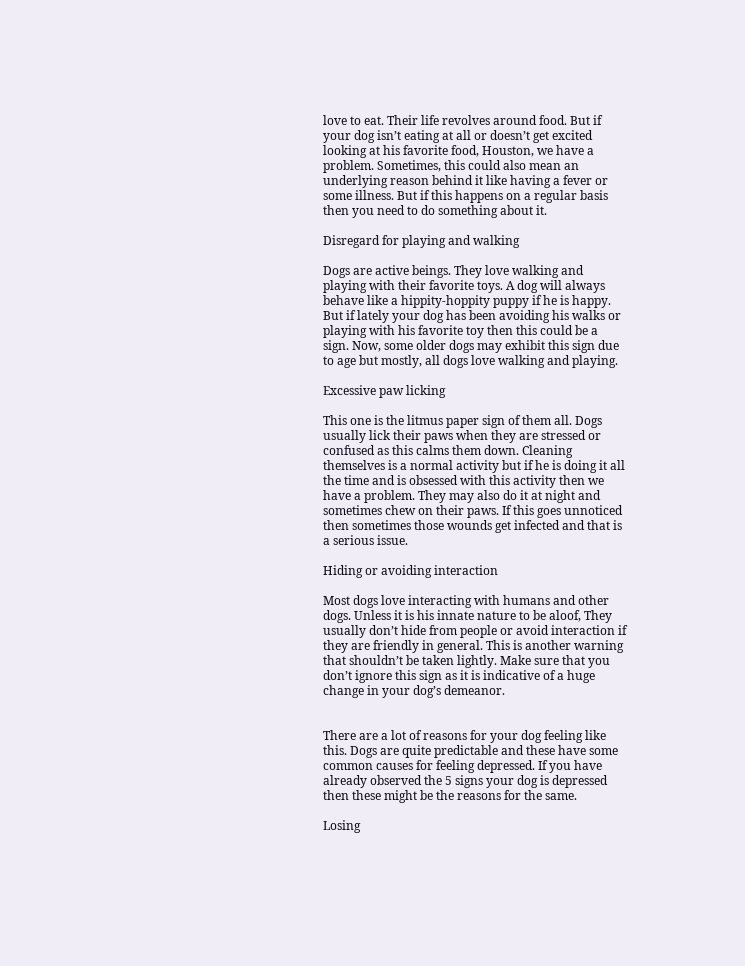love to eat. Their life revolves around food. But if your dog isn’t eating at all or doesn’t get excited looking at his favorite food, Houston, we have a problem. Sometimes, this could also mean an underlying reason behind it like having a fever or some illness. But if this happens on a regular basis then you need to do something about it.

Disregard for playing and walking

Dogs are active beings. They love walking and playing with their favorite toys. A dog will always behave like a hippity-hoppity puppy if he is happy. But if lately your dog has been avoiding his walks or playing with his favorite toy then this could be a sign. Now, some older dogs may exhibit this sign due to age but mostly, all dogs love walking and playing.

Excessive paw licking

This one is the litmus paper sign of them all. Dogs usually lick their paws when they are stressed or confused as this calms them down. Cleaning themselves is a normal activity but if he is doing it all the time and is obsessed with this activity then we have a problem. They may also do it at night and sometimes chew on their paws. If this goes unnoticed then sometimes those wounds get infected and that is a serious issue.

Hiding or avoiding interaction

Most dogs love interacting with humans and other dogs. Unless it is his innate nature to be aloof, They usually don’t hide from people or avoid interaction if they are friendly in general. This is another warning that shouldn’t be taken lightly. Make sure that you don’t ignore this sign as it is indicative of a huge change in your dog’s demeanor.


There are a lot of reasons for your dog feeling like this. Dogs are quite predictable and these have some common causes for feeling depressed. If you have already observed the 5 signs your dog is depressed then these might be the reasons for the same.

Losing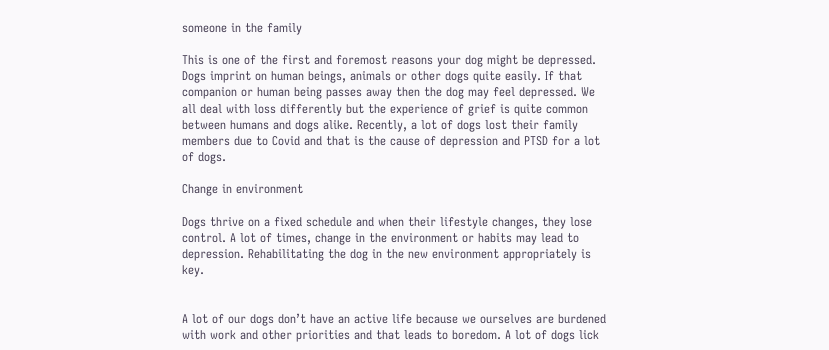someone in the family

This is one of the first and foremost reasons your dog might be depressed. Dogs imprint on human beings, animals or other dogs quite easily. If that companion or human being passes away then the dog may feel depressed. We all deal with loss differently but the experience of grief is quite common between humans and dogs alike. Recently, a lot of dogs lost their family members due to Covid and that is the cause of depression and PTSD for a lot of dogs.

Change in environment

Dogs thrive on a fixed schedule and when their lifestyle changes, they lose control. A lot of times, change in the environment or habits may lead to depression. Rehabilitating the dog in the new environment appropriately is key.


A lot of our dogs don’t have an active life because we ourselves are burdened with work and other priorities and that leads to boredom. A lot of dogs lick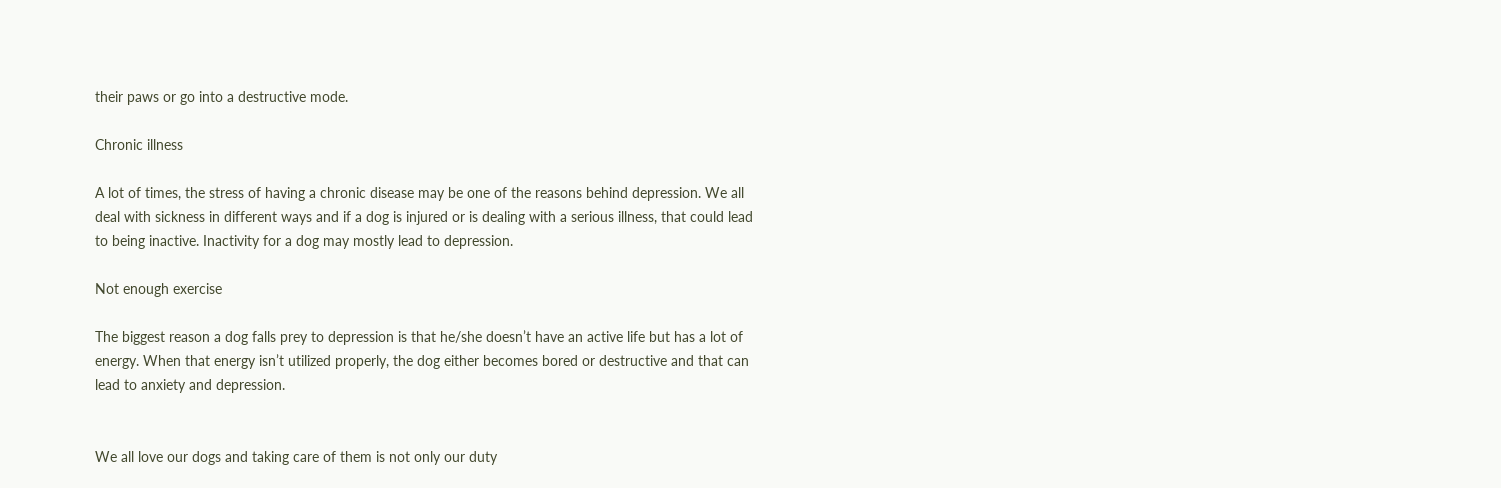their paws or go into a destructive mode.

Chronic illness

A lot of times, the stress of having a chronic disease may be one of the reasons behind depression. We all deal with sickness in different ways and if a dog is injured or is dealing with a serious illness, that could lead to being inactive. Inactivity for a dog may mostly lead to depression.

Not enough exercise

The biggest reason a dog falls prey to depression is that he/she doesn’t have an active life but has a lot of energy. When that energy isn’t utilized properly, the dog either becomes bored or destructive and that can lead to anxiety and depression.


We all love our dogs and taking care of them is not only our duty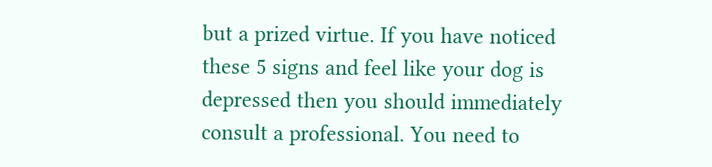but a prized virtue. If you have noticed these 5 signs and feel like your dog is depressed then you should immediately consult a professional. You need to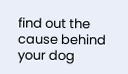find out the cause behind your dog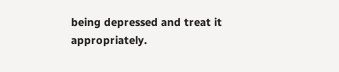being depressed and treat it appropriately.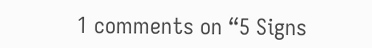1 comments on “5 Signs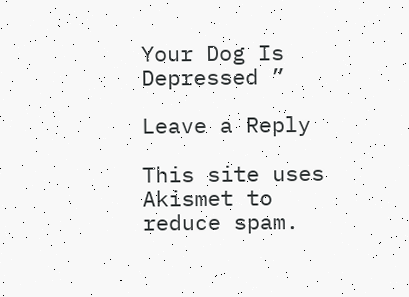Your Dog Is Depressed ”

Leave a Reply

This site uses Akismet to reduce spam.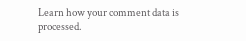Learn how your comment data is processed.